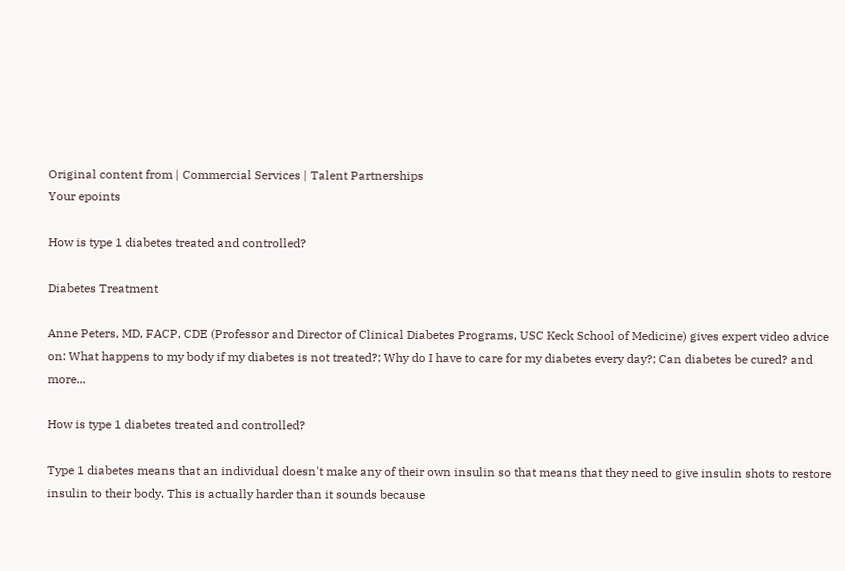Original content from | Commercial Services | Talent Partnerships
Your epoints

How is type 1 diabetes treated and controlled?

Diabetes Treatment

Anne Peters, MD, FACP, CDE (Professor and Director of Clinical Diabetes Programs, USC Keck School of Medicine) gives expert video advice on: What happens to my body if my diabetes is not treated?; Why do I have to care for my diabetes every day?; Can diabetes be cured? and more...

How is type 1 diabetes treated and controlled?

Type 1 diabetes means that an individual doesn't make any of their own insulin so that means that they need to give insulin shots to restore insulin to their body. This is actually harder than it sounds because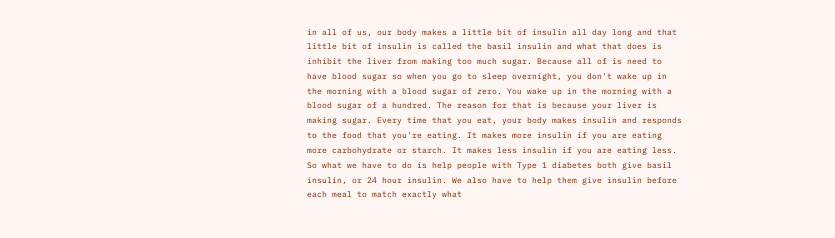in all of us, our body makes a little bit of insulin all day long and that little bit of insulin is called the basil insulin and what that does is inhibit the liver from making too much sugar. Because all of is need to have blood sugar so when you go to sleep overnight, you don't wake up in the morning with a blood sugar of zero. You wake up in the morning with a blood sugar of a hundred. The reason for that is because your liver is making sugar. Every time that you eat, your body makes insulin and responds to the food that you're eating. It makes more insulin if you are eating more carbohydrate or starch. It makes less insulin if you are eating less. So what we have to do is help people with Type 1 diabetes both give basil insulin, or 24 hour insulin. We also have to help them give insulin before each meal to match exactly what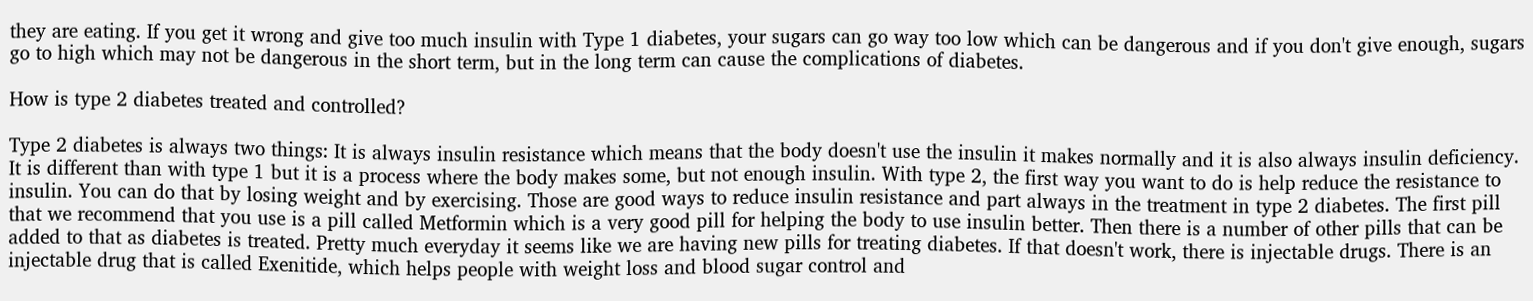they are eating. If you get it wrong and give too much insulin with Type 1 diabetes, your sugars can go way too low which can be dangerous and if you don't give enough, sugars go to high which may not be dangerous in the short term, but in the long term can cause the complications of diabetes.

How is type 2 diabetes treated and controlled?

Type 2 diabetes is always two things: It is always insulin resistance which means that the body doesn't use the insulin it makes normally and it is also always insulin deficiency. It is different than with type 1 but it is a process where the body makes some, but not enough insulin. With type 2, the first way you want to do is help reduce the resistance to insulin. You can do that by losing weight and by exercising. Those are good ways to reduce insulin resistance and part always in the treatment in type 2 diabetes. The first pill that we recommend that you use is a pill called Metformin which is a very good pill for helping the body to use insulin better. Then there is a number of other pills that can be added to that as diabetes is treated. Pretty much everyday it seems like we are having new pills for treating diabetes. If that doesn't work, there is injectable drugs. There is an injectable drug that is called Exenitide, which helps people with weight loss and blood sugar control and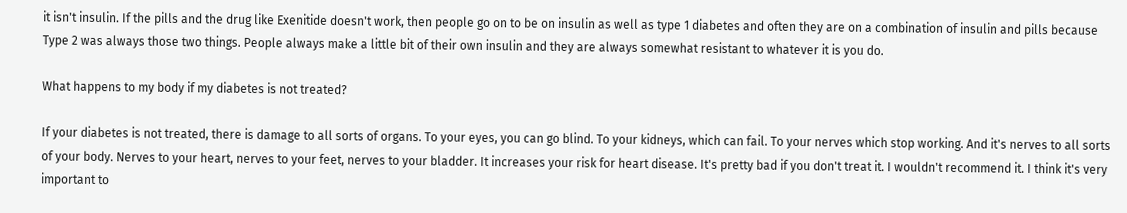it isn't insulin. If the pills and the drug like Exenitide doesn't work, then people go on to be on insulin as well as type 1 diabetes and often they are on a combination of insulin and pills because Type 2 was always those two things. People always make a little bit of their own insulin and they are always somewhat resistant to whatever it is you do.

What happens to my body if my diabetes is not treated?

If your diabetes is not treated, there is damage to all sorts of organs. To your eyes, you can go blind. To your kidneys, which can fail. To your nerves which stop working. And it's nerves to all sorts of your body. Nerves to your heart, nerves to your feet, nerves to your bladder. It increases your risk for heart disease. It's pretty bad if you don't treat it. I wouldn't recommend it. I think it's very important to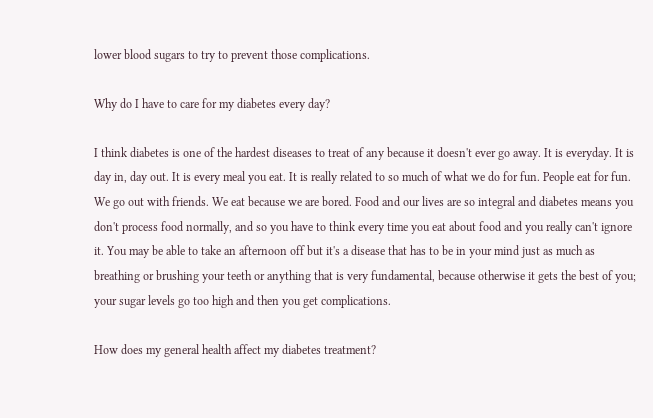lower blood sugars to try to prevent those complications.

Why do I have to care for my diabetes every day?

I think diabetes is one of the hardest diseases to treat of any because it doesn't ever go away. It is everyday. It is day in, day out. It is every meal you eat. It is really related to so much of what we do for fun. People eat for fun. We go out with friends. We eat because we are bored. Food and our lives are so integral and diabetes means you don't process food normally, and so you have to think every time you eat about food and you really can't ignore it. You may be able to take an afternoon off but it's a disease that has to be in your mind just as much as breathing or brushing your teeth or anything that is very fundamental, because otherwise it gets the best of you; your sugar levels go too high and then you get complications.

How does my general health affect my diabetes treatment?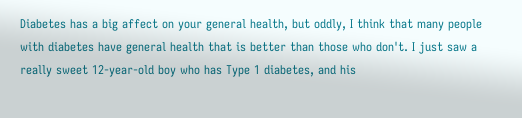Diabetes has a big affect on your general health, but oddly, I think that many people with diabetes have general health that is better than those who don't. I just saw a really sweet 12-year-old boy who has Type 1 diabetes, and his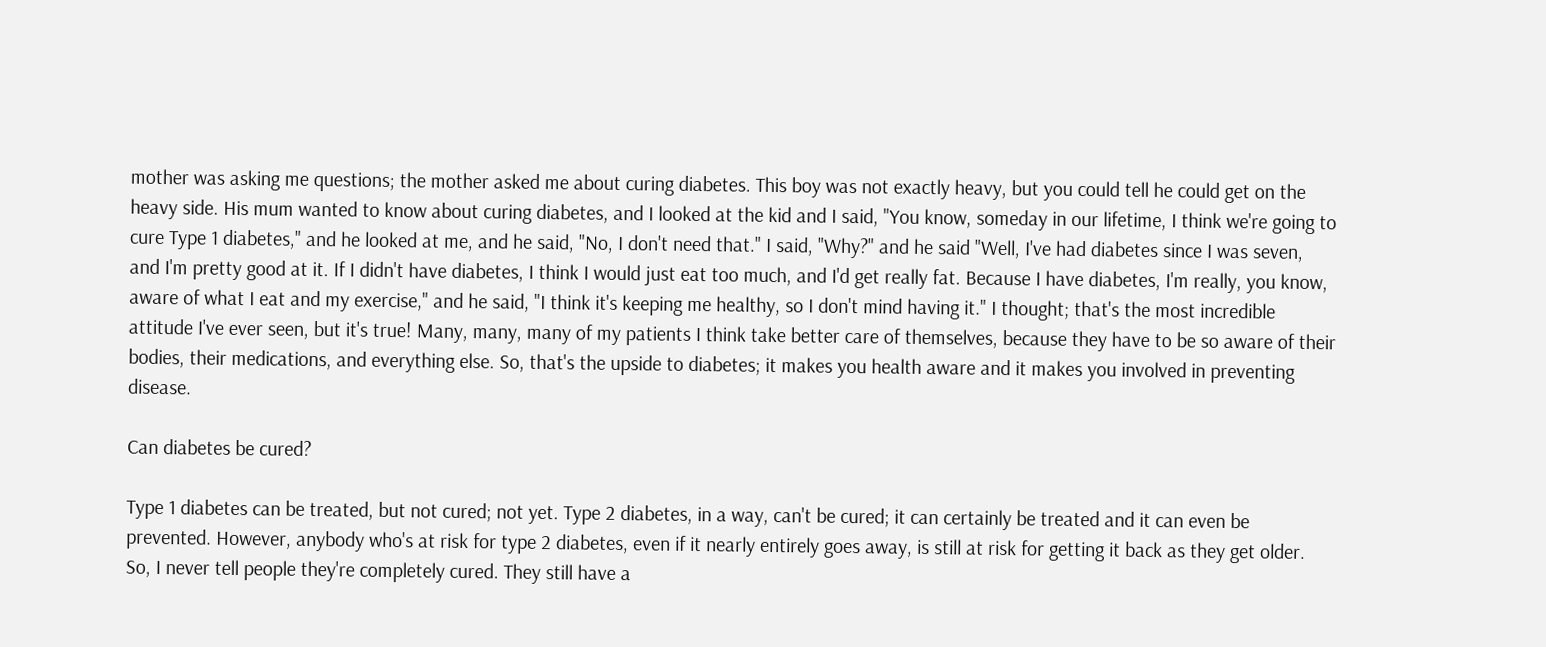mother was asking me questions; the mother asked me about curing diabetes. This boy was not exactly heavy, but you could tell he could get on the heavy side. His mum wanted to know about curing diabetes, and I looked at the kid and I said, "You know, someday in our lifetime, I think we're going to cure Type 1 diabetes," and he looked at me, and he said, "No, I don't need that." I said, "Why?" and he said "Well, I've had diabetes since I was seven, and I'm pretty good at it. If I didn't have diabetes, I think I would just eat too much, and I'd get really fat. Because I have diabetes, I'm really, you know, aware of what I eat and my exercise," and he said, "I think it's keeping me healthy, so I don't mind having it." I thought; that's the most incredible attitude I've ever seen, but it's true! Many, many, many of my patients I think take better care of themselves, because they have to be so aware of their bodies, their medications, and everything else. So, that's the upside to diabetes; it makes you health aware and it makes you involved in preventing disease.

Can diabetes be cured?

Type 1 diabetes can be treated, but not cured; not yet. Type 2 diabetes, in a way, can't be cured; it can certainly be treated and it can even be prevented. However, anybody who's at risk for type 2 diabetes, even if it nearly entirely goes away, is still at risk for getting it back as they get older. So, I never tell people they're completely cured. They still have a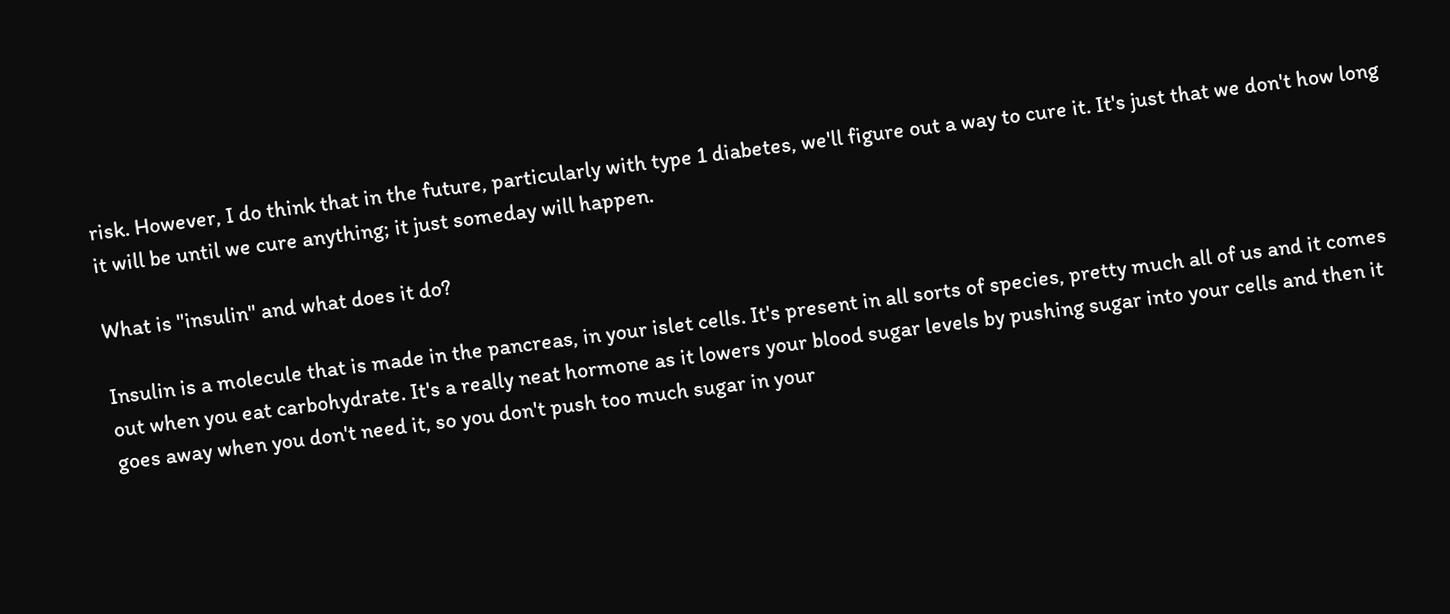risk. However, I do think that in the future, particularly with type 1 diabetes, we'll figure out a way to cure it. It's just that we don't how long it will be until we cure anything; it just someday will happen.

What is "insulin" and what does it do?

Insulin is a molecule that is made in the pancreas, in your islet cells. It's present in all sorts of species, pretty much all of us and it comes out when you eat carbohydrate. It's a really neat hormone as it lowers your blood sugar levels by pushing sugar into your cells and then it goes away when you don't need it, so you don't push too much sugar in your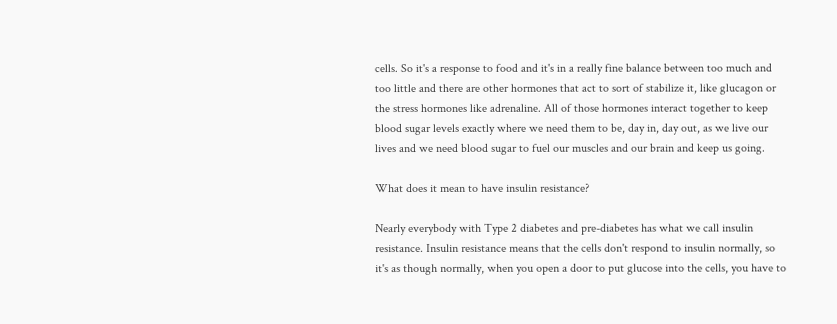cells. So it's a response to food and it's in a really fine balance between too much and too little and there are other hormones that act to sort of stabilize it, like glucagon or the stress hormones like adrenaline. All of those hormones interact together to keep blood sugar levels exactly where we need them to be, day in, day out, as we live our lives and we need blood sugar to fuel our muscles and our brain and keep us going.

What does it mean to have insulin resistance?

Nearly everybody with Type 2 diabetes and pre-diabetes has what we call insulin resistance. Insulin resistance means that the cells don't respond to insulin normally, so it's as though normally, when you open a door to put glucose into the cells, you have to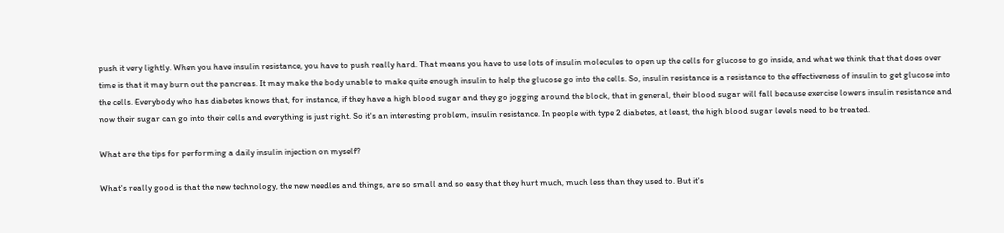push it very lightly. When you have insulin resistance, you have to push really hard. That means you have to use lots of insulin molecules to open up the cells for glucose to go inside, and what we think that that does over time is that it may burn out the pancreas. It may make the body unable to make quite enough insulin to help the glucose go into the cells. So, insulin resistance is a resistance to the effectiveness of insulin to get glucose into the cells. Everybody who has diabetes knows that, for instance, if they have a high blood sugar and they go jogging around the block, that in general, their blood sugar will fall because exercise lowers insulin resistance and now their sugar can go into their cells and everything is just right. So it's an interesting problem, insulin resistance. In people with type 2 diabetes, at least, the high blood sugar levels need to be treated.

What are the tips for performing a daily insulin injection on myself?

What's really good is that the new technology, the new needles and things, are so small and so easy that they hurt much, much less than they used to. But it's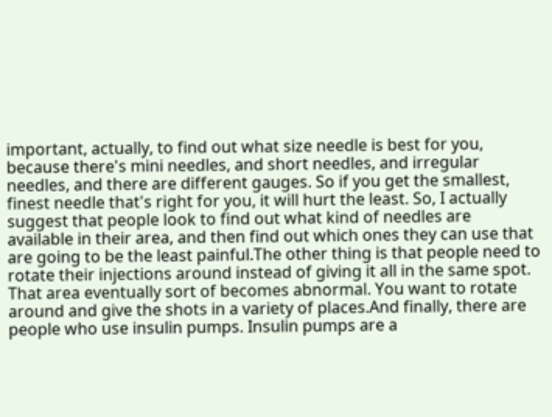important, actually, to find out what size needle is best for you, because there's mini needles, and short needles, and irregular needles, and there are different gauges. So if you get the smallest, finest needle that's right for you, it will hurt the least. So, I actually suggest that people look to find out what kind of needles are available in their area, and then find out which ones they can use that are going to be the least painful.The other thing is that people need to rotate their injections around instead of giving it all in the same spot. That area eventually sort of becomes abnormal. You want to rotate around and give the shots in a variety of places.And finally, there are people who use insulin pumps. Insulin pumps are a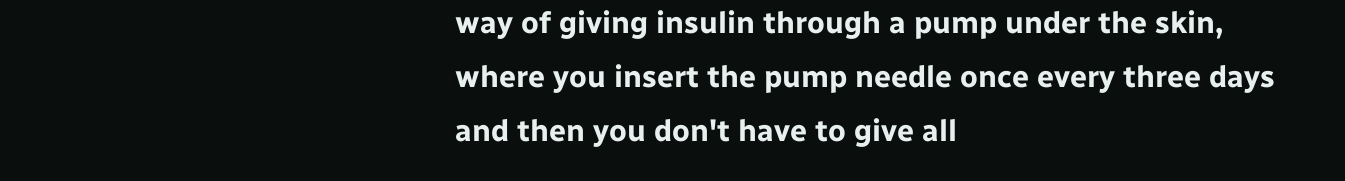way of giving insulin through a pump under the skin, where you insert the pump needle once every three days and then you don't have to give all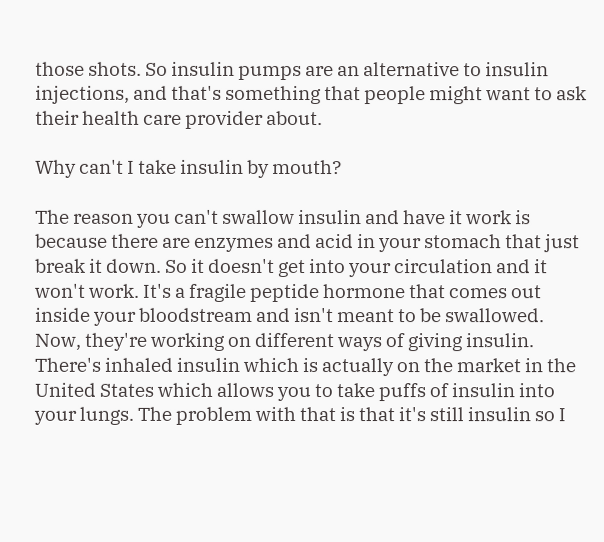those shots. So insulin pumps are an alternative to insulin injections, and that's something that people might want to ask their health care provider about.

Why can't I take insulin by mouth?

The reason you can't swallow insulin and have it work is because there are enzymes and acid in your stomach that just break it down. So it doesn't get into your circulation and it won't work. It's a fragile peptide hormone that comes out inside your bloodstream and isn't meant to be swallowed. Now, they're working on different ways of giving insulin. There's inhaled insulin which is actually on the market in the United States which allows you to take puffs of insulin into your lungs. The problem with that is that it's still insulin so I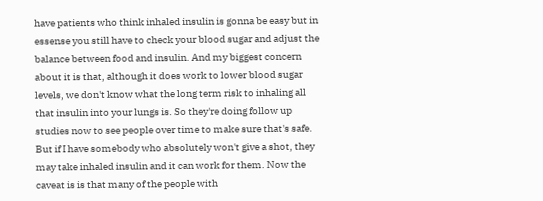have patients who think inhaled insulin is gonna be easy but in essense you still have to check your blood sugar and adjust the balance between food and insulin. And my biggest concern about it is that, although it does work to lower blood sugar levels, we don't know what the long term risk to inhaling all that insulin into your lungs is. So they're doing follow up studies now to see people over time to make sure that's safe. But if I have somebody who absolutely won't give a shot, they may take inhaled insulin and it can work for them. Now the caveat is is that many of the people with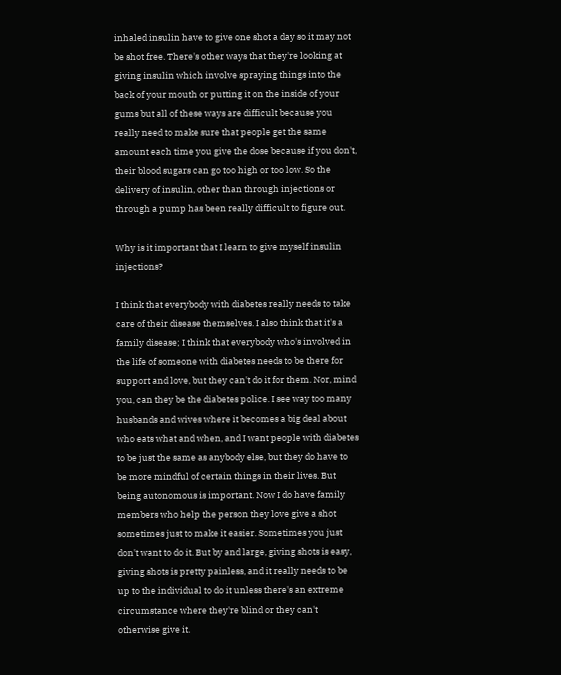inhaled insulin have to give one shot a day so it may not be shot free. There's other ways that they're looking at giving insulin which involve spraying things into the back of your mouth or putting it on the inside of your gums but all of these ways are difficult because you really need to make sure that people get the same amount each time you give the dose because if you don't, their blood sugars can go too high or too low. So the delivery of insulin, other than through injections or through a pump has been really difficult to figure out.

Why is it important that I learn to give myself insulin injections?

I think that everybody with diabetes really needs to take care of their disease themselves. I also think that it's a family disease; I think that everybody who's involved in the life of someone with diabetes needs to be there for support and love, but they can't do it for them. Nor, mind you, can they be the diabetes police. I see way too many husbands and wives where it becomes a big deal about who eats what and when, and I want people with diabetes to be just the same as anybody else, but they do have to be more mindful of certain things in their lives. But being autonomous is important. Now I do have family members who help the person they love give a shot sometimes just to make it easier. Sometimes you just don't want to do it. But by and large, giving shots is easy, giving shots is pretty painless, and it really needs to be up to the individual to do it unless there's an extreme circumstance where they're blind or they can't otherwise give it.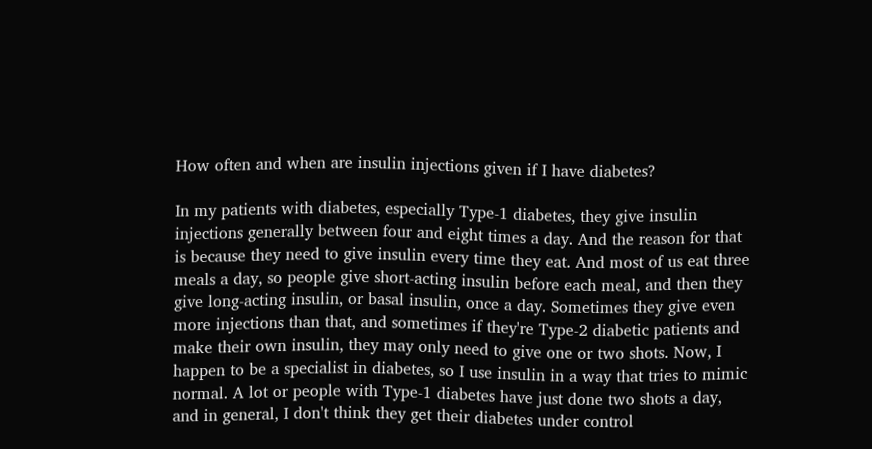How often and when are insulin injections given if I have diabetes?

In my patients with diabetes, especially Type-1 diabetes, they give insulin injections generally between four and eight times a day. And the reason for that is because they need to give insulin every time they eat. And most of us eat three meals a day, so people give short-acting insulin before each meal, and then they give long-acting insulin, or basal insulin, once a day. Sometimes they give even more injections than that, and sometimes if they're Type-2 diabetic patients and make their own insulin, they may only need to give one or two shots. Now, I happen to be a specialist in diabetes, so I use insulin in a way that tries to mimic normal. A lot or people with Type-1 diabetes have just done two shots a day, and in general, I don't think they get their diabetes under control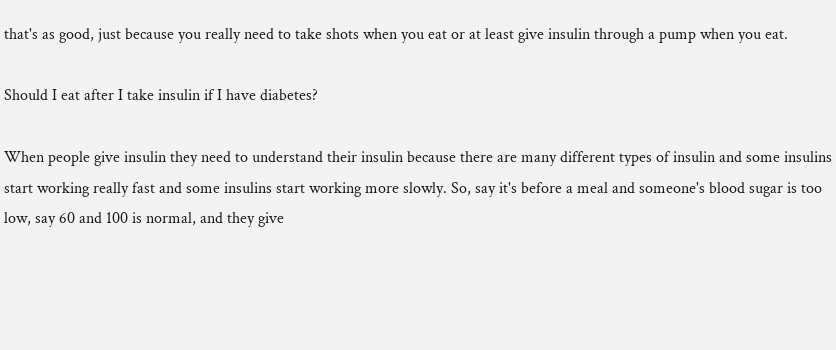that's as good, just because you really need to take shots when you eat or at least give insulin through a pump when you eat.

Should I eat after I take insulin if I have diabetes?

When people give insulin they need to understand their insulin because there are many different types of insulin and some insulins start working really fast and some insulins start working more slowly. So, say it's before a meal and someone's blood sugar is too low, say 60 and 100 is normal, and they give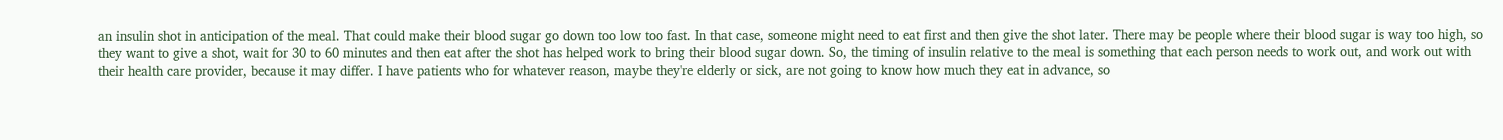an insulin shot in anticipation of the meal. That could make their blood sugar go down too low too fast. In that case, someone might need to eat first and then give the shot later. There may be people where their blood sugar is way too high, so they want to give a shot, wait for 30 to 60 minutes and then eat after the shot has helped work to bring their blood sugar down. So, the timing of insulin relative to the meal is something that each person needs to work out, and work out with their health care provider, because it may differ. I have patients who for whatever reason, maybe they're elderly or sick, are not going to know how much they eat in advance, so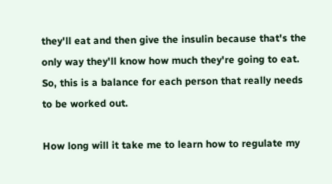they'll eat and then give the insulin because that's the only way they'll know how much they're going to eat. So, this is a balance for each person that really needs to be worked out.

How long will it take me to learn how to regulate my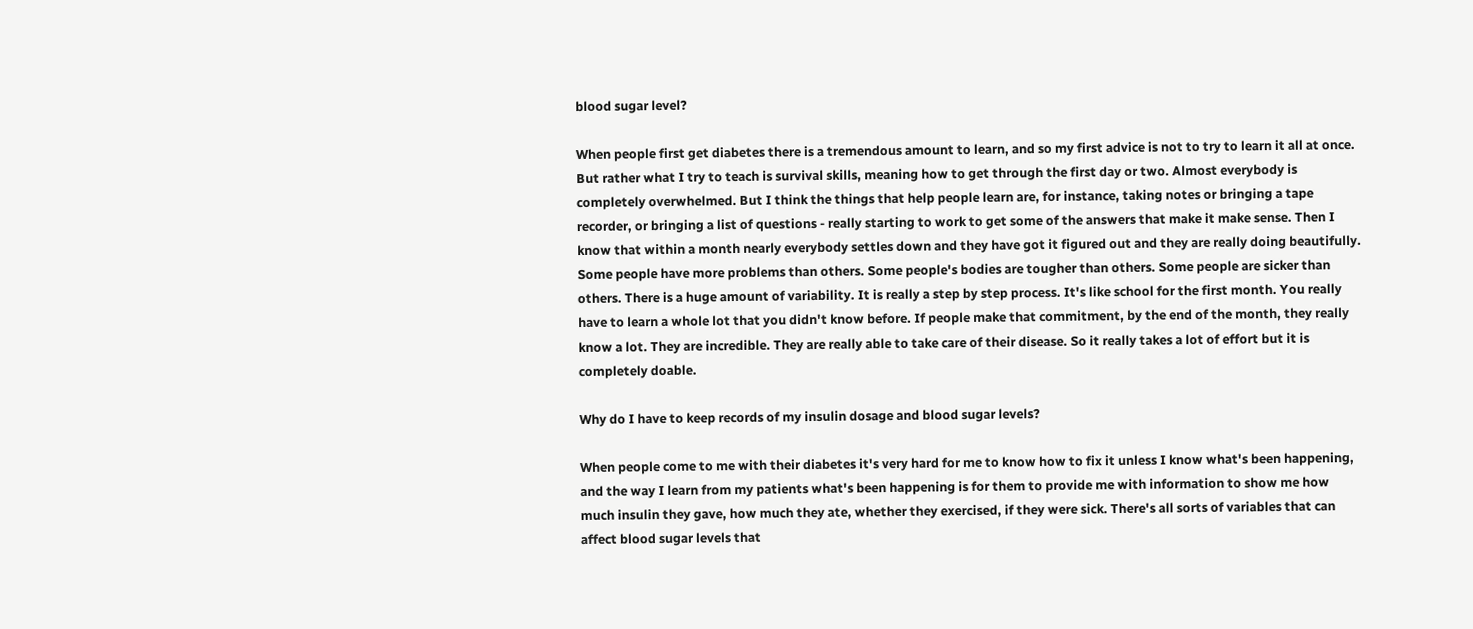blood sugar level?

When people first get diabetes there is a tremendous amount to learn, and so my first advice is not to try to learn it all at once. But rather what I try to teach is survival skills, meaning how to get through the first day or two. Almost everybody is completely overwhelmed. But I think the things that help people learn are, for instance, taking notes or bringing a tape recorder, or bringing a list of questions - really starting to work to get some of the answers that make it make sense. Then I know that within a month nearly everybody settles down and they have got it figured out and they are really doing beautifully. Some people have more problems than others. Some people's bodies are tougher than others. Some people are sicker than others. There is a huge amount of variability. It is really a step by step process. It's like school for the first month. You really have to learn a whole lot that you didn't know before. If people make that commitment, by the end of the month, they really know a lot. They are incredible. They are really able to take care of their disease. So it really takes a lot of effort but it is completely doable.

Why do I have to keep records of my insulin dosage and blood sugar levels?

When people come to me with their diabetes it's very hard for me to know how to fix it unless I know what's been happening, and the way I learn from my patients what's been happening is for them to provide me with information to show me how much insulin they gave, how much they ate, whether they exercised, if they were sick. There's all sorts of variables that can affect blood sugar levels that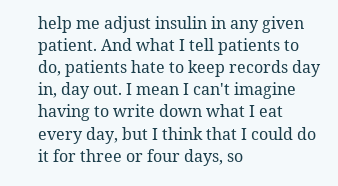help me adjust insulin in any given patient. And what I tell patients to do, patients hate to keep records day in, day out. I mean I can't imagine having to write down what I eat every day, but I think that I could do it for three or four days, so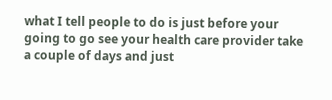what I tell people to do is just before your going to go see your health care provider take a couple of days and just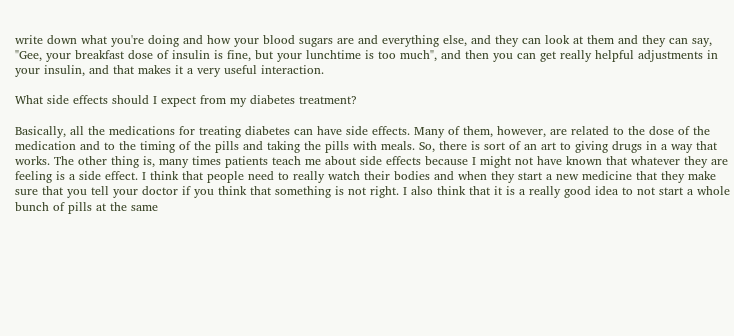write down what you're doing and how your blood sugars are and everything else, and they can look at them and they can say, "Gee, your breakfast dose of insulin is fine, but your lunchtime is too much", and then you can get really helpful adjustments in your insulin, and that makes it a very useful interaction.

What side effects should I expect from my diabetes treatment?

Basically, all the medications for treating diabetes can have side effects. Many of them, however, are related to the dose of the medication and to the timing of the pills and taking the pills with meals. So, there is sort of an art to giving drugs in a way that works. The other thing is, many times patients teach me about side effects because I might not have known that whatever they are feeling is a side effect. I think that people need to really watch their bodies and when they start a new medicine that they make sure that you tell your doctor if you think that something is not right. I also think that it is a really good idea to not start a whole bunch of pills at the same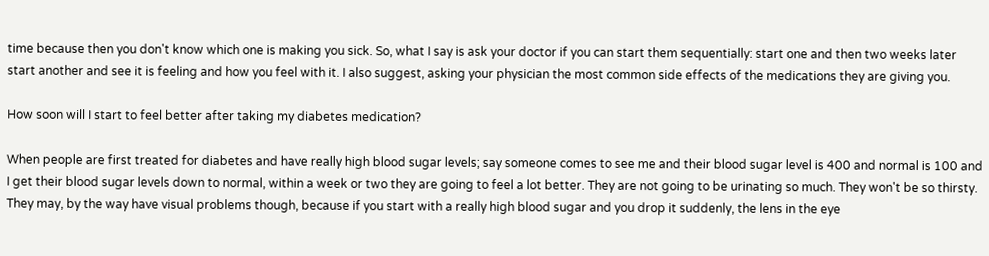time because then you don't know which one is making you sick. So, what I say is ask your doctor if you can start them sequentially: start one and then two weeks later start another and see it is feeling and how you feel with it. I also suggest, asking your physician the most common side effects of the medications they are giving you.

How soon will I start to feel better after taking my diabetes medication?

When people are first treated for diabetes and have really high blood sugar levels; say someone comes to see me and their blood sugar level is 400 and normal is 100 and I get their blood sugar levels down to normal, within a week or two they are going to feel a lot better. They are not going to be urinating so much. They won't be so thirsty. They may, by the way have visual problems though, because if you start with a really high blood sugar and you drop it suddenly, the lens in the eye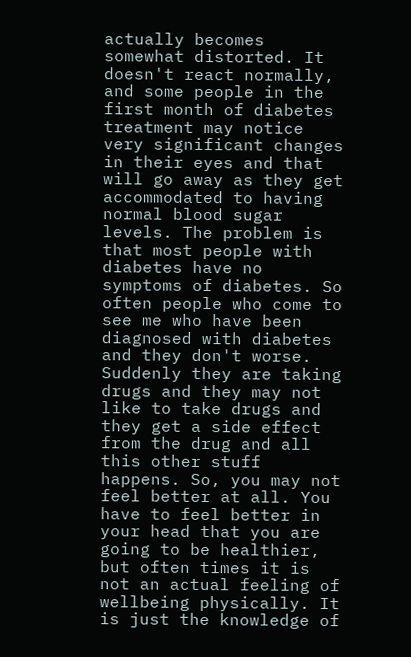actually becomes somewhat distorted. It doesn't react normally, and some people in the first month of diabetes treatment may notice very significant changes in their eyes and that will go away as they get accommodated to having normal blood sugar levels. The problem is that most people with diabetes have no symptoms of diabetes. So often people who come to see me who have been diagnosed with diabetes and they don't worse. Suddenly they are taking drugs and they may not like to take drugs and they get a side effect from the drug and all this other stuff happens. So, you may not feel better at all. You have to feel better in your head that you are going to be healthier, but often times it is not an actual feeling of wellbeing physically. It is just the knowledge of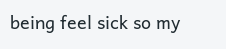being feel sick so my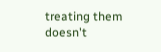treating them doesn't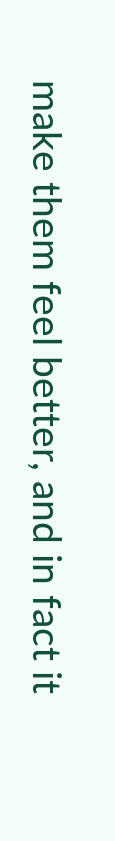make them feel better, and in fact it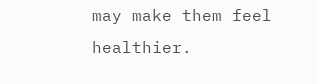may make them feel healthier.